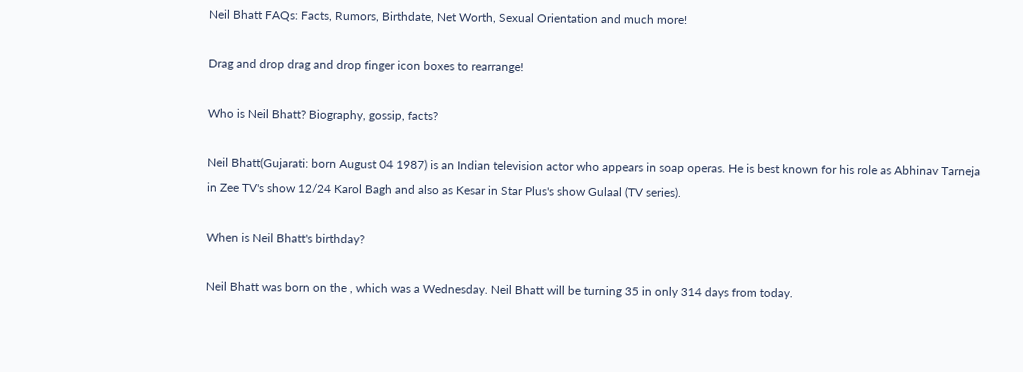Neil Bhatt FAQs: Facts, Rumors, Birthdate, Net Worth, Sexual Orientation and much more!

Drag and drop drag and drop finger icon boxes to rearrange!

Who is Neil Bhatt? Biography, gossip, facts?

Neil Bhatt(Gujarati: born August 04 1987) is an Indian television actor who appears in soap operas. He is best known for his role as Abhinav Tarneja in Zee TV's show 12/24 Karol Bagh and also as Kesar in Star Plus's show Gulaal (TV series).

When is Neil Bhatt's birthday?

Neil Bhatt was born on the , which was a Wednesday. Neil Bhatt will be turning 35 in only 314 days from today.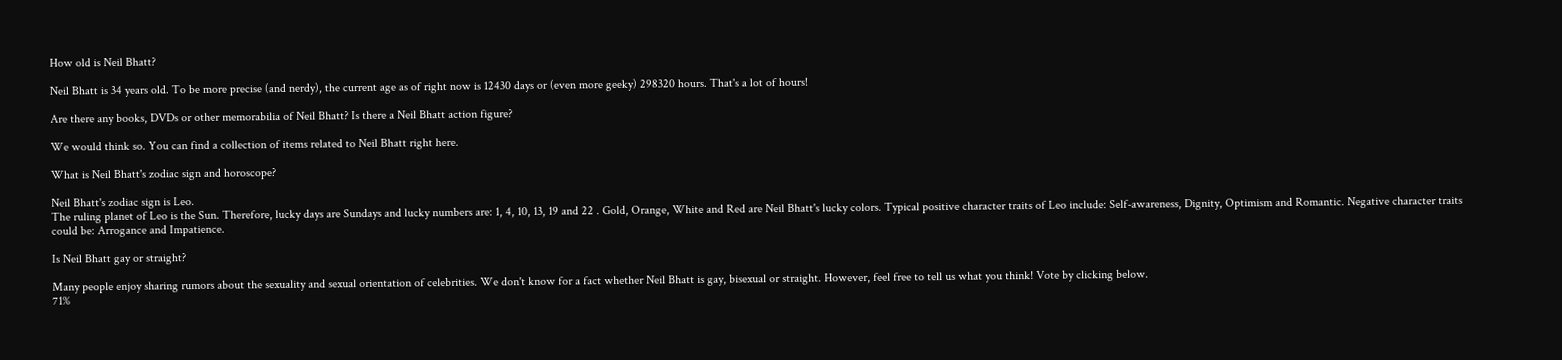How old is Neil Bhatt?

Neil Bhatt is 34 years old. To be more precise (and nerdy), the current age as of right now is 12430 days or (even more geeky) 298320 hours. That's a lot of hours!

Are there any books, DVDs or other memorabilia of Neil Bhatt? Is there a Neil Bhatt action figure?

We would think so. You can find a collection of items related to Neil Bhatt right here.

What is Neil Bhatt's zodiac sign and horoscope?

Neil Bhatt's zodiac sign is Leo.
The ruling planet of Leo is the Sun. Therefore, lucky days are Sundays and lucky numbers are: 1, 4, 10, 13, 19 and 22 . Gold, Orange, White and Red are Neil Bhatt's lucky colors. Typical positive character traits of Leo include: Self-awareness, Dignity, Optimism and Romantic. Negative character traits could be: Arrogance and Impatience.

Is Neil Bhatt gay or straight?

Many people enjoy sharing rumors about the sexuality and sexual orientation of celebrities. We don't know for a fact whether Neil Bhatt is gay, bisexual or straight. However, feel free to tell us what you think! Vote by clicking below.
71%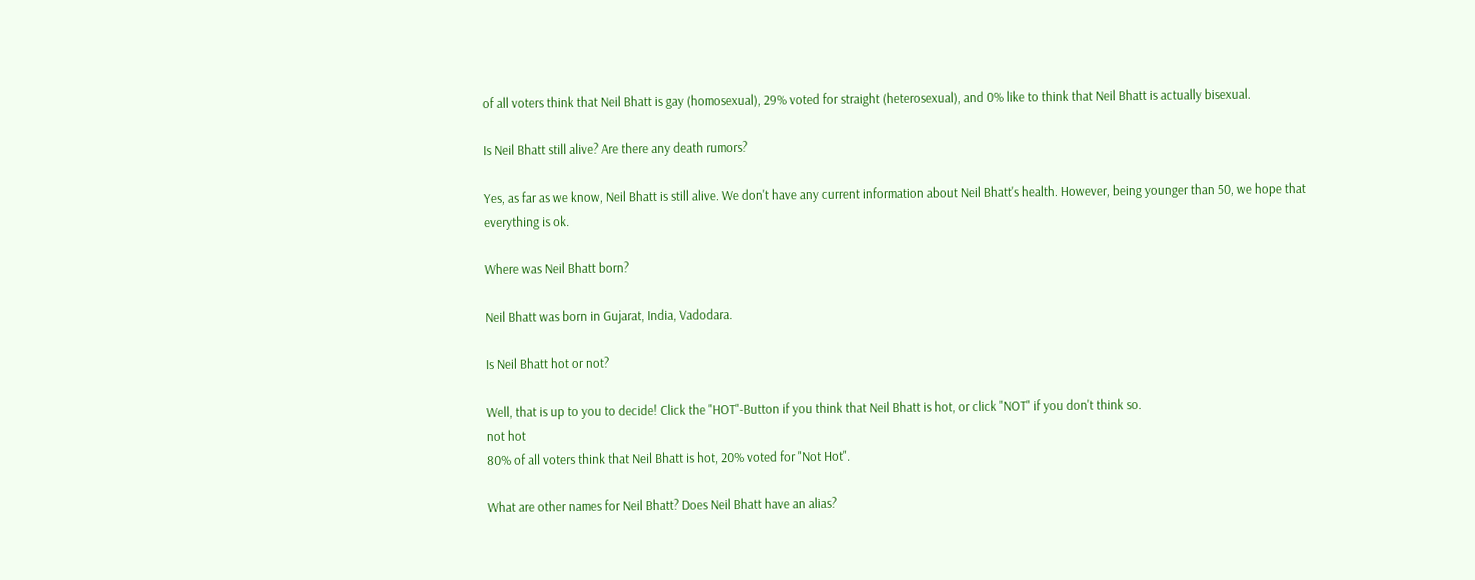of all voters think that Neil Bhatt is gay (homosexual), 29% voted for straight (heterosexual), and 0% like to think that Neil Bhatt is actually bisexual.

Is Neil Bhatt still alive? Are there any death rumors?

Yes, as far as we know, Neil Bhatt is still alive. We don't have any current information about Neil Bhatt's health. However, being younger than 50, we hope that everything is ok.

Where was Neil Bhatt born?

Neil Bhatt was born in Gujarat, India, Vadodara.

Is Neil Bhatt hot or not?

Well, that is up to you to decide! Click the "HOT"-Button if you think that Neil Bhatt is hot, or click "NOT" if you don't think so.
not hot
80% of all voters think that Neil Bhatt is hot, 20% voted for "Not Hot".

What are other names for Neil Bhatt? Does Neil Bhatt have an alias?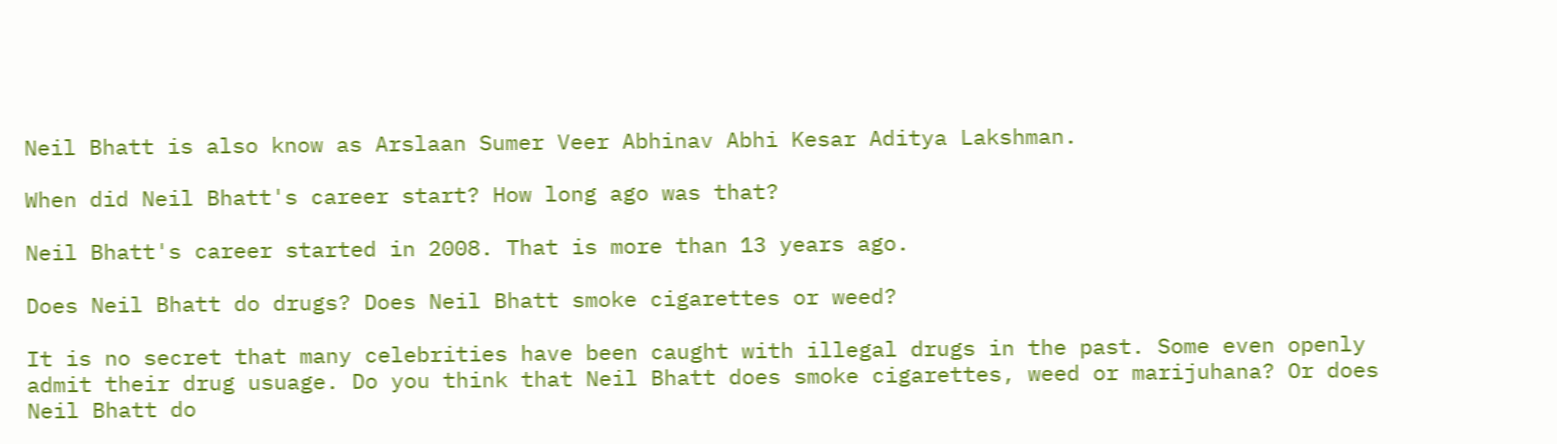Neil Bhatt is also know as Arslaan Sumer Veer Abhinav Abhi Kesar Aditya Lakshman.

When did Neil Bhatt's career start? How long ago was that?

Neil Bhatt's career started in 2008. That is more than 13 years ago.

Does Neil Bhatt do drugs? Does Neil Bhatt smoke cigarettes or weed?

It is no secret that many celebrities have been caught with illegal drugs in the past. Some even openly admit their drug usuage. Do you think that Neil Bhatt does smoke cigarettes, weed or marijuhana? Or does Neil Bhatt do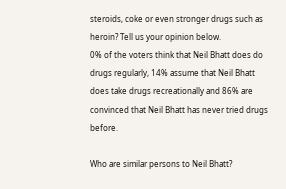steroids, coke or even stronger drugs such as heroin? Tell us your opinion below.
0% of the voters think that Neil Bhatt does do drugs regularly, 14% assume that Neil Bhatt does take drugs recreationally and 86% are convinced that Neil Bhatt has never tried drugs before.

Who are similar persons to Neil Bhatt?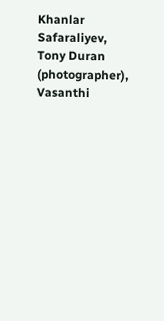Khanlar Safaraliyev, Tony Duran (photographer), Vasanthi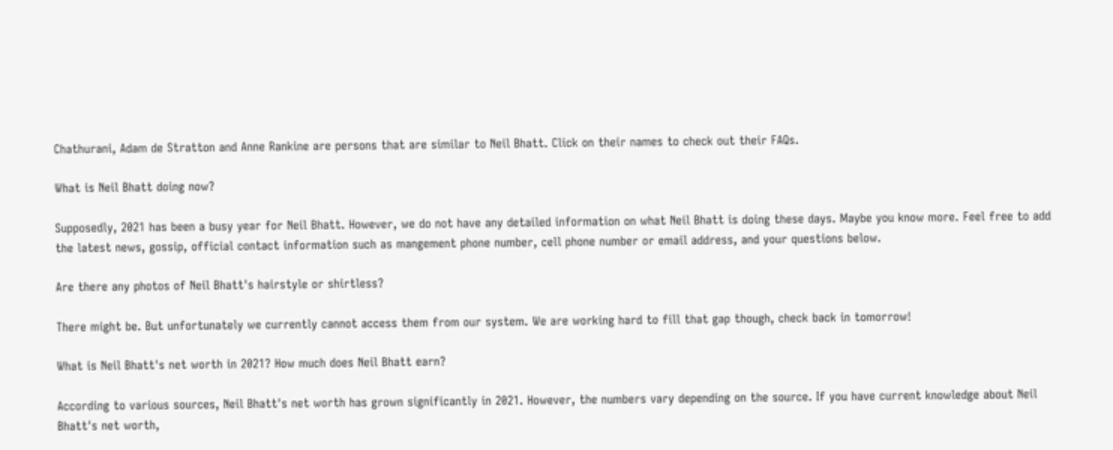Chathurani, Adam de Stratton and Anne Rankine are persons that are similar to Neil Bhatt. Click on their names to check out their FAQs.

What is Neil Bhatt doing now?

Supposedly, 2021 has been a busy year for Neil Bhatt. However, we do not have any detailed information on what Neil Bhatt is doing these days. Maybe you know more. Feel free to add the latest news, gossip, official contact information such as mangement phone number, cell phone number or email address, and your questions below.

Are there any photos of Neil Bhatt's hairstyle or shirtless?

There might be. But unfortunately we currently cannot access them from our system. We are working hard to fill that gap though, check back in tomorrow!

What is Neil Bhatt's net worth in 2021? How much does Neil Bhatt earn?

According to various sources, Neil Bhatt's net worth has grown significantly in 2021. However, the numbers vary depending on the source. If you have current knowledge about Neil Bhatt's net worth,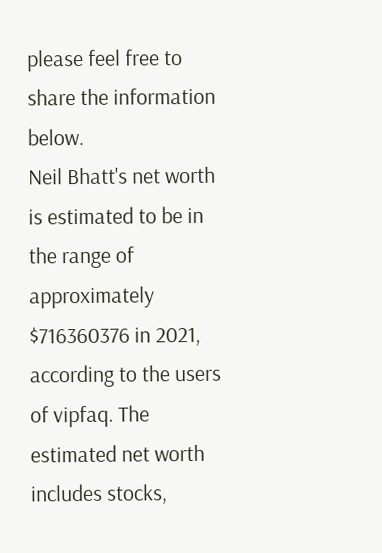please feel free to share the information below.
Neil Bhatt's net worth is estimated to be in the range of approximately $716360376 in 2021, according to the users of vipfaq. The estimated net worth includes stocks,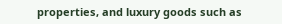properties, and luxury goods such as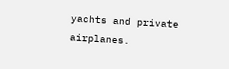yachts and private airplanes.